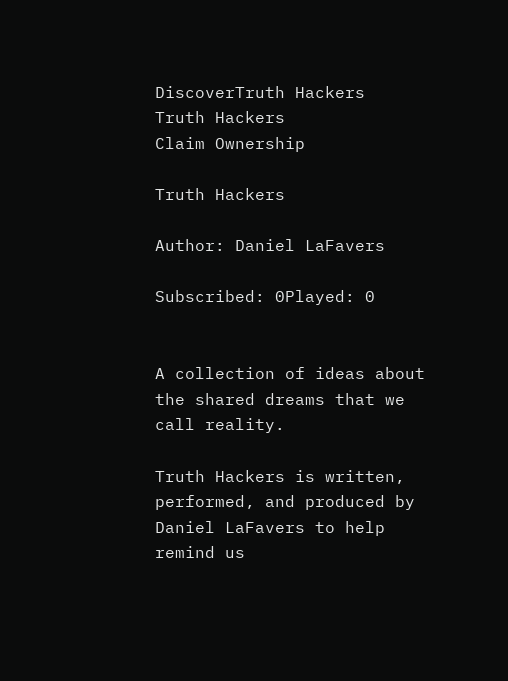DiscoverTruth Hackers
Truth Hackers
Claim Ownership

Truth Hackers

Author: Daniel LaFavers

Subscribed: 0Played: 0


A collection of ideas about the shared dreams that we call reality.

Truth Hackers is written, performed, and produced by Daniel LaFavers to help remind us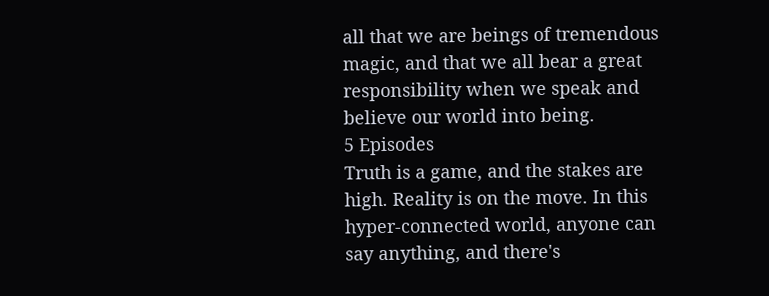all that we are beings of tremendous magic, and that we all bear a great responsibility when we speak and believe our world into being.
5 Episodes
Truth is a game, and the stakes are high. Reality is on the move. In this hyper-connected world, anyone can say anything, and there's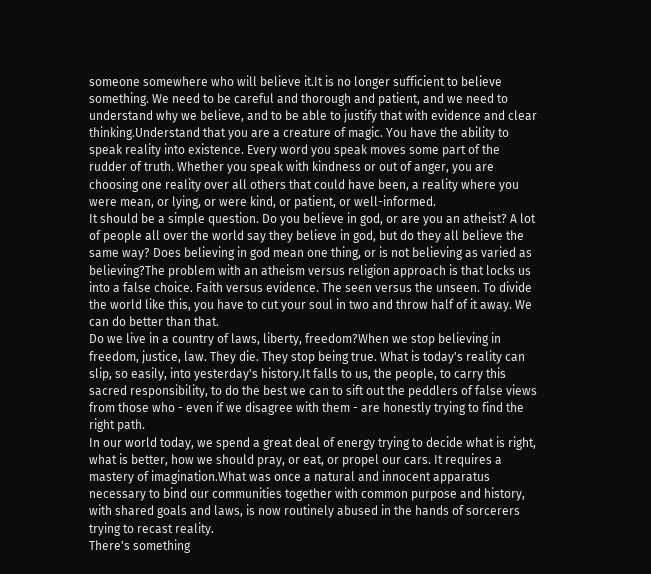someone somewhere who will believe it.It is no longer sufficient to believe something. We need to be careful and thorough and patient, and we need to understand why we believe, and to be able to justify that with evidence and clear thinking.Understand that you are a creature of magic. You have the ability to speak reality into existence. Every word you speak moves some part of the rudder of truth. Whether you speak with kindness or out of anger, you are choosing one reality over all others that could have been, a reality where you were mean, or lying, or were kind, or patient, or well-informed.
It should be a simple question. Do you believe in god, or are you an atheist? A lot of people all over the world say they believe in god, but do they all believe the same way? Does believing in god mean one thing, or is not believing as varied as believing?The problem with an atheism versus religion approach is that locks us into a false choice. Faith versus evidence. The seen versus the unseen. To divide the world like this, you have to cut your soul in two and throw half of it away. We can do better than that.
Do we live in a country of laws, liberty, freedom?When we stop believing in freedom, justice, law. They die. They stop being true. What is today's reality can slip, so easily, into yesterday's history.It falls to us, the people, to carry this sacred responsibility, to do the best we can to sift out the peddlers of false views from those who - even if we disagree with them - are honestly trying to find the right path.
In our world today, we spend a great deal of energy trying to decide what is right, what is better, how we should pray, or eat, or propel our cars. It requires a mastery of imagination.What was once a natural and innocent apparatus necessary to bind our communities together with common purpose and history, with shared goals and laws, is now routinely abused in the hands of sorcerers trying to recast reality.
There's something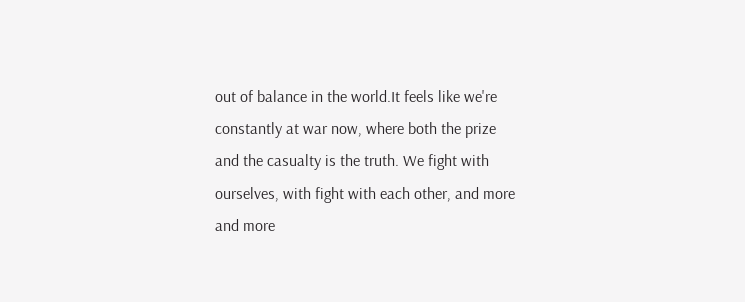out of balance in the world.It feels like we're constantly at war now, where both the prize and the casualty is the truth. We fight with ourselves, with fight with each other, and more and more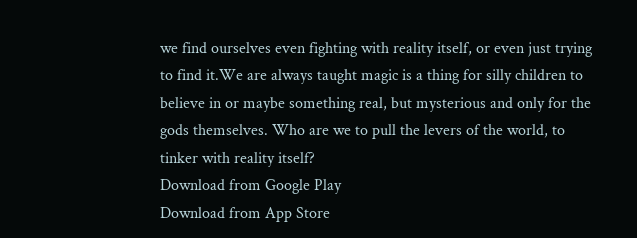we find ourselves even fighting with reality itself, or even just trying to find it.We are always taught magic is a thing for silly children to believe in or maybe something real, but mysterious and only for the gods themselves. Who are we to pull the levers of the world, to tinker with reality itself?
Download from Google Play
Download from App Store